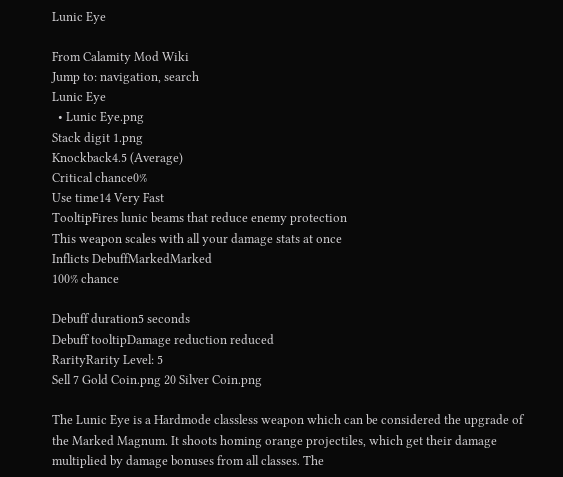Lunic Eye

From Calamity Mod Wiki
Jump to: navigation, search
Lunic Eye
  • Lunic Eye.png
Stack digit 1.png
Knockback4.5 (Average)
Critical chance0%
Use time14 Very Fast
TooltipFires lunic beams that reduce enemy protection
This weapon scales with all your damage stats at once
Inflicts DebuffMarkedMarked
100% chance

Debuff duration5 seconds
Debuff tooltipDamage reduction reduced
RarityRarity Level: 5
Sell 7 Gold Coin.png 20 Silver Coin.png

The Lunic Eye is a Hardmode classless weapon which can be considered the upgrade of the Marked Magnum. It shoots homing orange projectiles, which get their damage multiplied by damage bonuses from all classes. The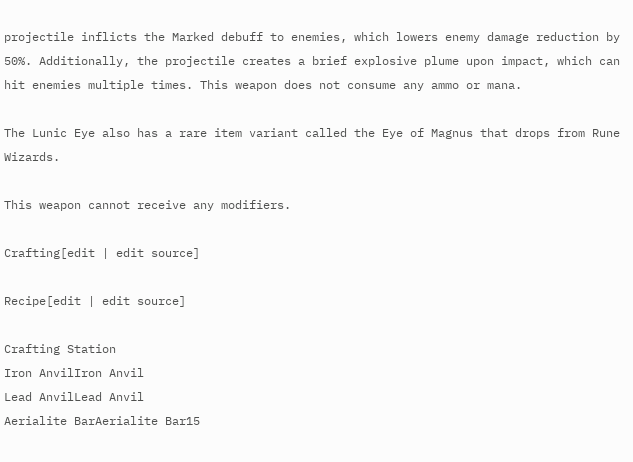projectile inflicts the Marked debuff to enemies, which lowers enemy damage reduction by 50%. Additionally, the projectile creates a brief explosive plume upon impact, which can hit enemies multiple times. This weapon does not consume any ammo or mana.

The Lunic Eye also has a rare item variant called the Eye of Magnus that drops from Rune Wizards.

This weapon cannot receive any modifiers.

Crafting[edit | edit source]

Recipe[edit | edit source]

Crafting Station
Iron AnvilIron Anvil
Lead AnvilLead Anvil
Aerialite BarAerialite Bar15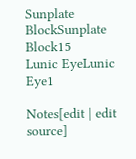Sunplate BlockSunplate Block15
Lunic EyeLunic Eye1

Notes[edit | edit source]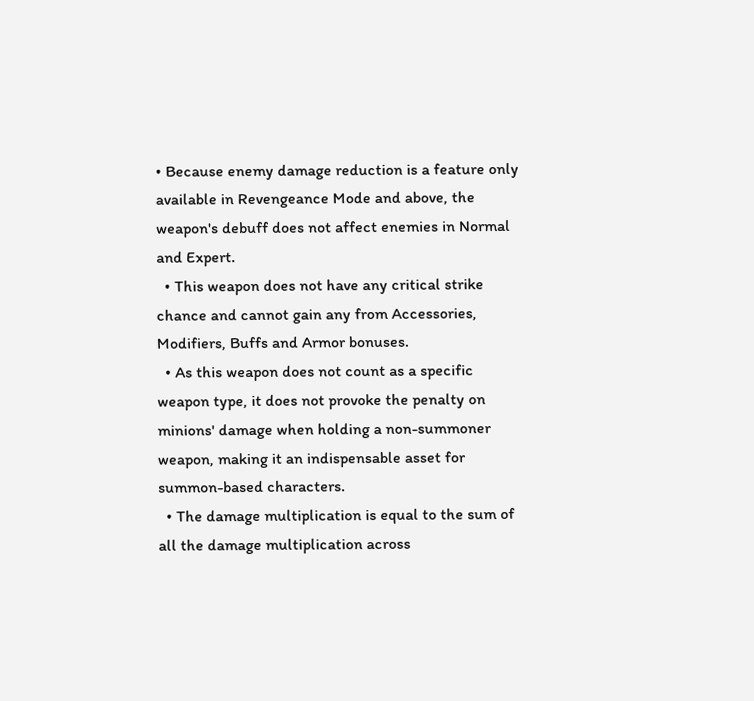• Because enemy damage reduction is a feature only available in Revengeance Mode and above, the weapon's debuff does not affect enemies in Normal and Expert.
  • This weapon does not have any critical strike chance and cannot gain any from Accessories, Modifiers, Buffs and Armor bonuses.
  • As this weapon does not count as a specific weapon type, it does not provoke the penalty on minions' damage when holding a non-summoner weapon, making it an indispensable asset for summon-based characters.
  • The damage multiplication is equal to the sum of all the damage multiplication across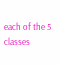each of the 5 classes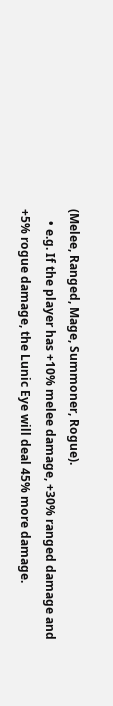(Melee, Ranged, Mage, Summoner, Rogue).
    • e.g. If the player has +10% melee damage, +30% ranged damage and +5% rogue damage, the Lunic Eye will deal 45% more damage.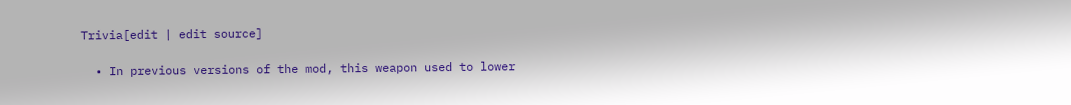Trivia[edit | edit source]

  • In previous versions of the mod, this weapon used to lower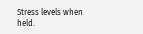Stress levels when held.